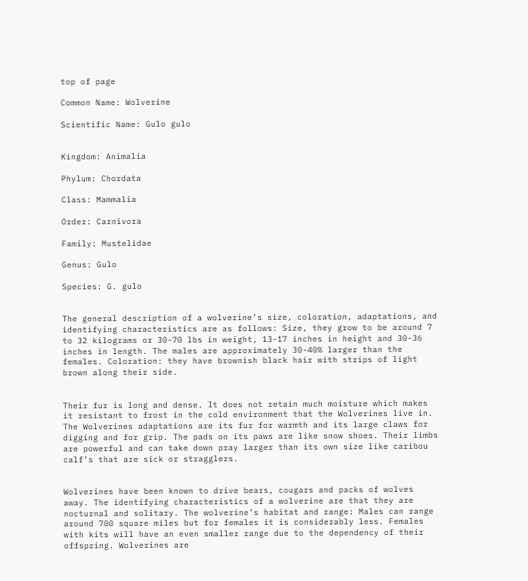top of page

Common Name: Wolverine

Scientific Name: Gulo gulo


Kingdom: Animalia

Phylum: Chordata

Class: Mammalia

Order: Carnivora

Family: Mustelidae

Genus: Gulo

Species: G. gulo


The general description of a wolverine’s size, coloration, adaptations, and identifying characteristics are as follows: Size, they grow to be around 7 to 32 kilograms or 30-70 lbs in weight, 13-17 inches in height and 30-36 inches in length. The males are approximately 30-40% larger than the females. Coloration: they have brownish black hair with strips of light brown along their side.


Their fur is long and dense. It does not retain much moisture which makes it resistant to frost in the cold environment that the Wolverines live in. The Wolverines adaptations are its fur for warmth and its large claws for digging and for grip. The pads on its paws are like snow shoes. Their limbs are powerful and can take down pray larger than its own size like caribou calf’s that are sick or stragglers.


Wolverines have been known to drive bears, cougars and packs of wolves away. The identifying characteristics of a wolverine are that they are nocturnal and solitary. The wolverine’s habitat and range: Males can range around 700 square miles but for females it is considerably less. Females with kits will have an even smaller range due to the dependency of their offspring. Wolverines are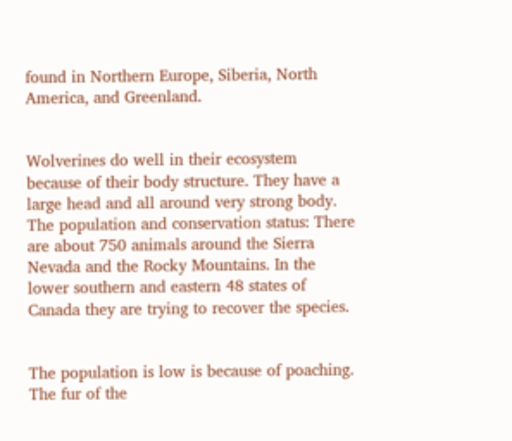found in Northern Europe, Siberia, North America, and Greenland.


Wolverines do well in their ecosystem because of their body structure. They have a large head and all around very strong body. The population and conservation status: There are about 750 animals around the Sierra Nevada and the Rocky Mountains. In the lower southern and eastern 48 states of Canada they are trying to recover the species.


The population is low is because of poaching. The fur of the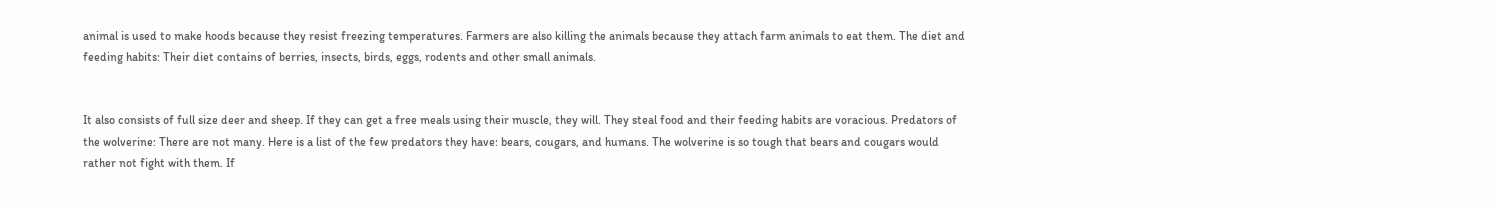animal is used to make hoods because they resist freezing temperatures. Farmers are also killing the animals because they attach farm animals to eat them. The diet and feeding habits: Their diet contains of berries, insects, birds, eggs, rodents and other small animals.


It also consists of full size deer and sheep. If they can get a free meals using their muscle, they will. They steal food and their feeding habits are voracious. Predators of the wolverine: There are not many. Here is a list of the few predators they have: bears, cougars, and humans. The wolverine is so tough that bears and cougars would rather not fight with them. If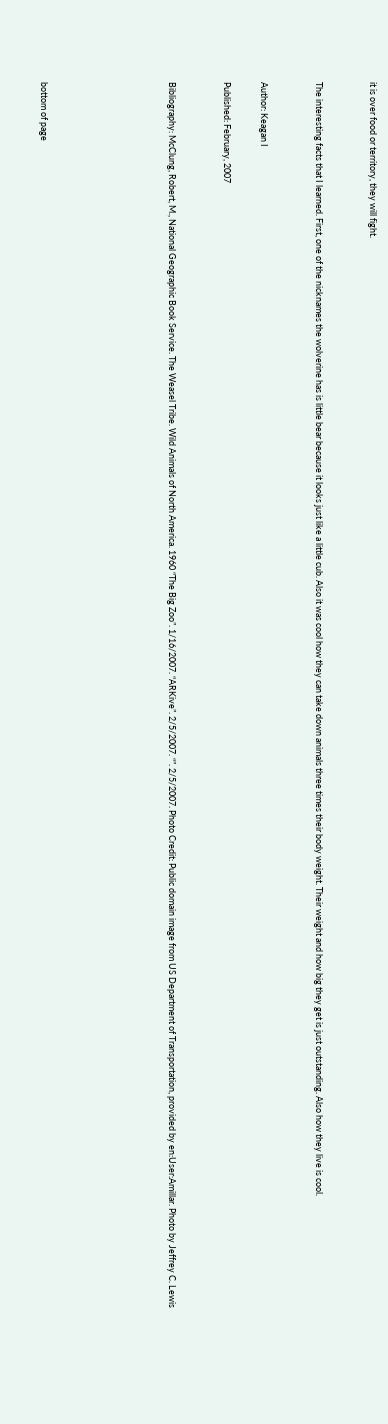it is over food or territory, they will fight.


The interesting facts that I learned. First, one of the nicknames the wolverine has is little bear because it looks just like a little cub. Also it was cool how they can take down animals three times their body weight. Their weight and how big they get is just outstanding. Also how they live is cool.


Author: Keagan I

Published: February, 2007


Bibliography: McClung, Robert, M., National Geographic Book Service. The Weasel Tribe. Wild Animals of North America. 1960 “The Big Zoo”. 1/16/2007. “ARKive”. 2/5/2007. “”. 2/5/2007. Photo Credit: Public domain image from US Department of Transportation, provided by en:User:Amillar. Photo by Jeffrey C. Lewis






bottom of page